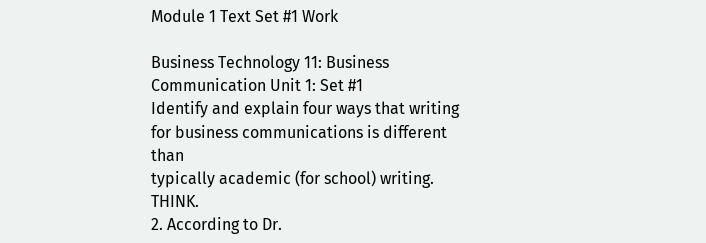Module 1 Text Set #1 Work

Business Technology 11: Business Communication Unit 1: Set #1
Identify and explain four ways that writing for business communications is different than
typically academic (for school) writing. THINK.
2. According to Dr.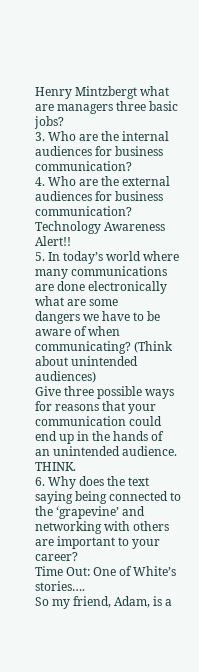Henry Mintzbergt what are managers three basic jobs?
3. Who are the internal audiences for business communication?
4. Who are the external audiences for business communication?
Technology Awareness Alert!!
5. In today’s world where many communications are done electronically what are some
dangers we have to be aware of when communicating? (Think about unintended audiences)
Give three possible ways for reasons that your communication could end up in the hands of
an unintended audience. THINK.
6. Why does the text saying being connected to the ‘grapevine’ and networking with others
are important to your career?
Time Out: One of White’s stories….
So my friend, Adam, is a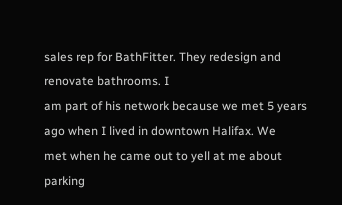sales rep for BathFitter. They redesign and renovate bathrooms. I
am part of his network because we met 5 years ago when I lived in downtown Halifax. We
met when he came out to yell at me about parking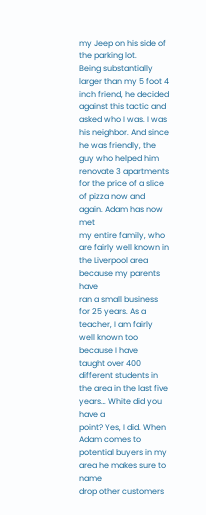my Jeep on his side of the parking lot.
Being substantially larger than my 5 foot 4 inch friend, he decided against this tactic and
asked who I was. I was his neighbor. And since he was friendly, the guy who helped him
renovate 3 apartments for the price of a slice of pizza now and again. Adam has now met
my entire family, who are fairly well known in the Liverpool area because my parents have
ran a small business for 25 years. As a teacher, I am fairly well known too because I have
taught over 400 different students in the area in the last five years… White did you have a
point? Yes, I did. When Adam comes to potential buyers in my area he makes sure to name
drop other customers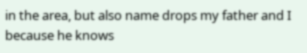in the area, but also name drops my father and I because he knows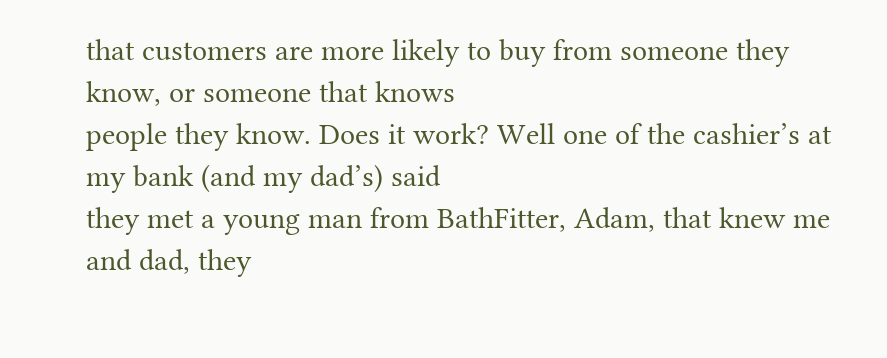that customers are more likely to buy from someone they know, or someone that knows
people they know. Does it work? Well one of the cashier’s at my bank (and my dad’s) said
they met a young man from BathFitter, Adam, that knew me and dad, they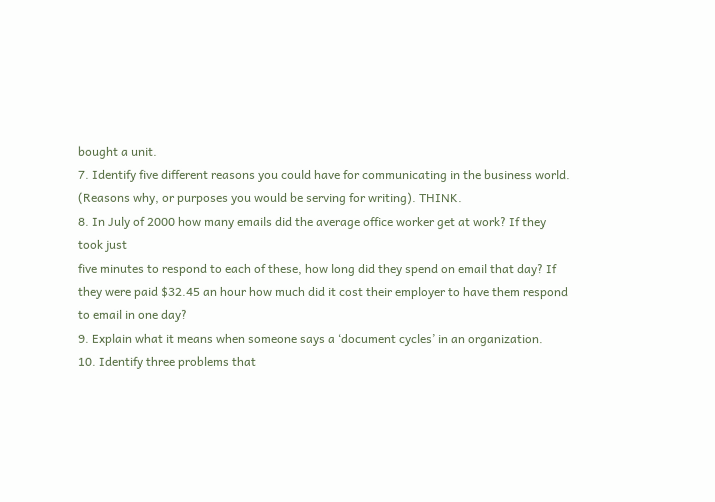bought a unit.
7. Identify five different reasons you could have for communicating in the business world.
(Reasons why, or purposes you would be serving for writing). THINK.
8. In July of 2000 how many emails did the average office worker get at work? If they took just
five minutes to respond to each of these, how long did they spend on email that day? If
they were paid $32.45 an hour how much did it cost their employer to have them respond
to email in one day?
9. Explain what it means when someone says a ‘document cycles’ in an organization.
10. Identify three problems that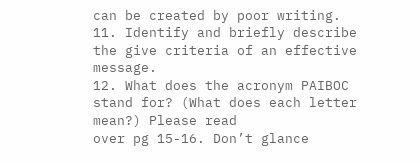can be created by poor writing.
11. Identify and briefly describe the give criteria of an effective message.
12. What does the acronym PAIBOC stand for? (What does each letter mean?) Please read
over pg 15-16. Don’t glance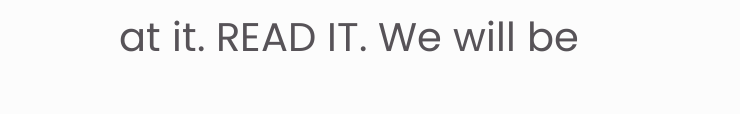at it. READ IT. We will be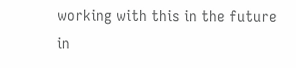working with this in the future in